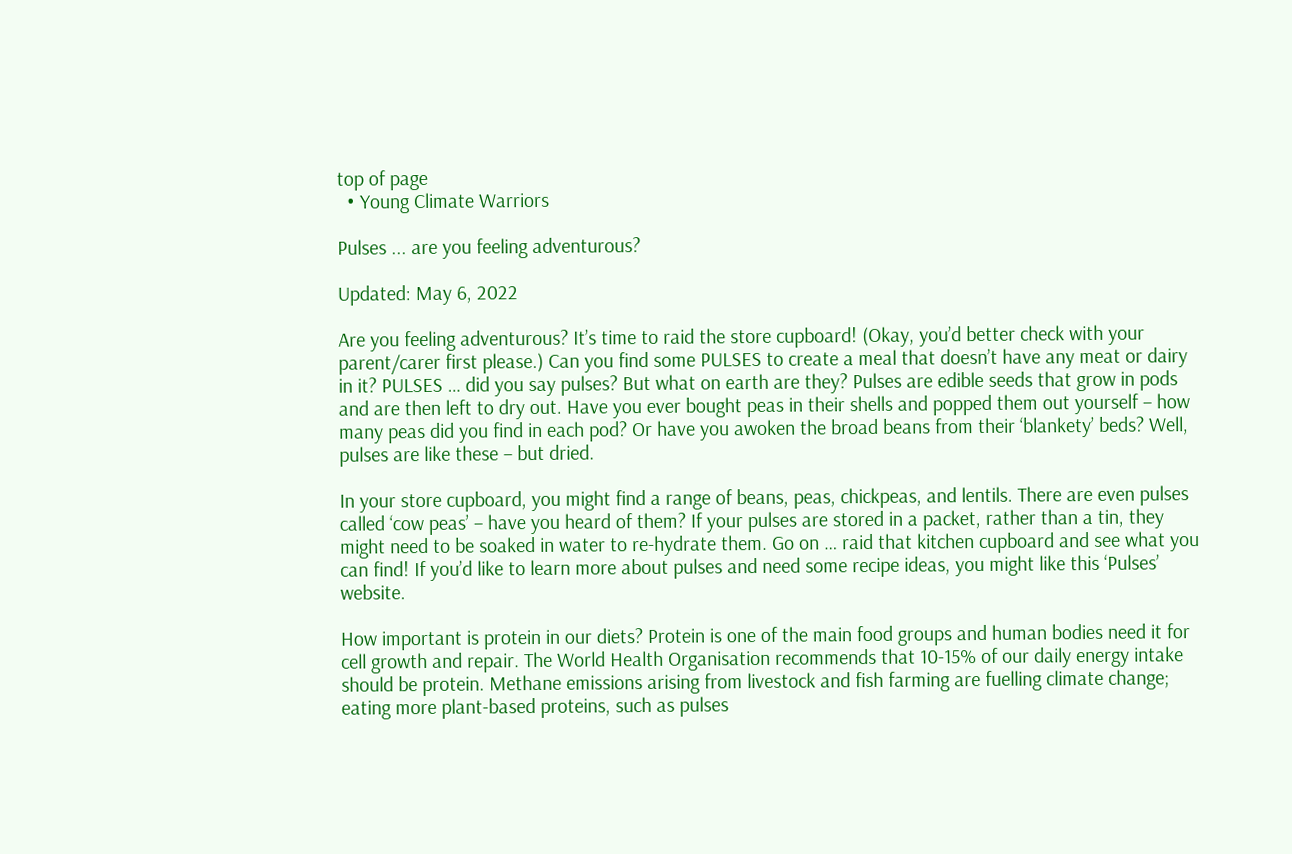top of page
  • Young Climate Warriors

Pulses ... are you feeling adventurous?

Updated: May 6, 2022

Are you feeling adventurous? It’s time to raid the store cupboard! (Okay, you’d better check with your parent/carer first please.) Can you find some PULSES to create a meal that doesn’t have any meat or dairy in it? PULSES … did you say pulses? But what on earth are they? Pulses are edible seeds that grow in pods and are then left to dry out. Have you ever bought peas in their shells and popped them out yourself – how many peas did you find in each pod? Or have you awoken the broad beans from their ‘blankety’ beds? Well, pulses are like these – but dried.

In your store cupboard, you might find a range of beans, peas, chickpeas, and lentils. There are even pulses called ‘cow peas’ – have you heard of them? If your pulses are stored in a packet, rather than a tin, they might need to be soaked in water to re-hydrate them. Go on … raid that kitchen cupboard and see what you can find! If you’d like to learn more about pulses and need some recipe ideas, you might like this ‘Pulses’ website.

How important is protein in our diets? Protein is one of the main food groups and human bodies need it for cell growth and repair. The World Health Organisation recommends that 10-15% of our daily energy intake should be protein. Methane emissions arising from livestock and fish farming are fuelling climate change; eating more plant-based proteins, such as pulses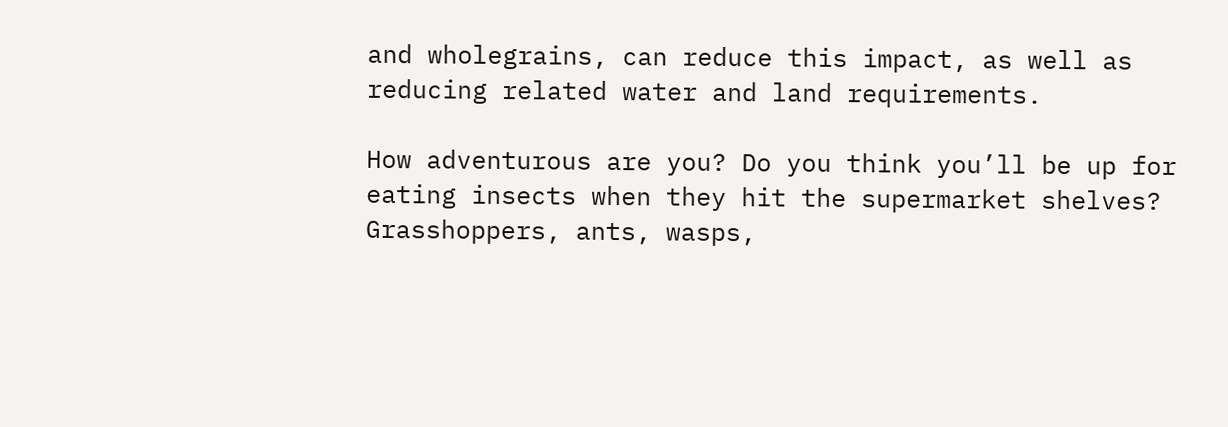and wholegrains, can reduce this impact, as well as reducing related water and land requirements.

How adventurous are you? Do you think you’ll be up for eating insects when they hit the supermarket shelves? Grasshoppers, ants, wasps,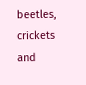beetles, crickets and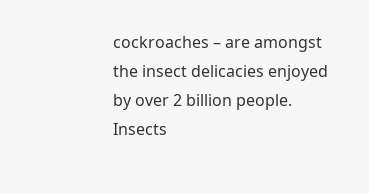cockroaches – are amongst the insect delicacies enjoyed by over 2 billion people. Insects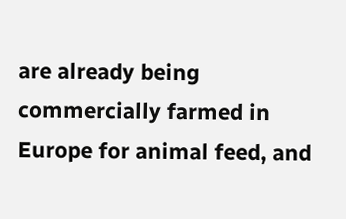are already being commercially farmed in Europe for animal feed, and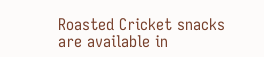Roasted Cricket snacks are available in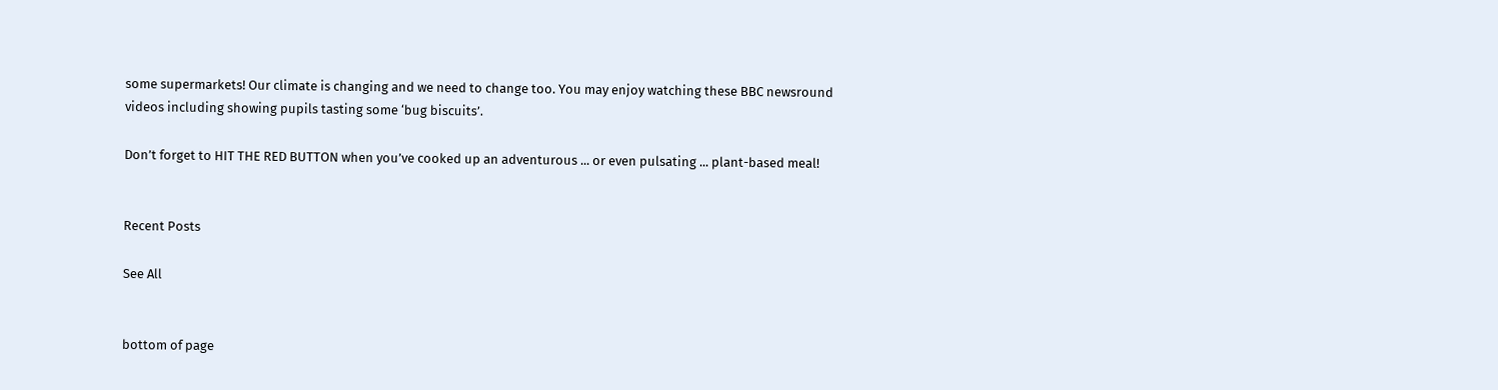some supermarkets! Our climate is changing and we need to change too. You may enjoy watching these BBC newsround videos including showing pupils tasting some ‘bug biscuits’.

Don’t forget to HIT THE RED BUTTON when you’ve cooked up an adventurous ... or even pulsating ... plant-based meal!


Recent Posts

See All


bottom of page